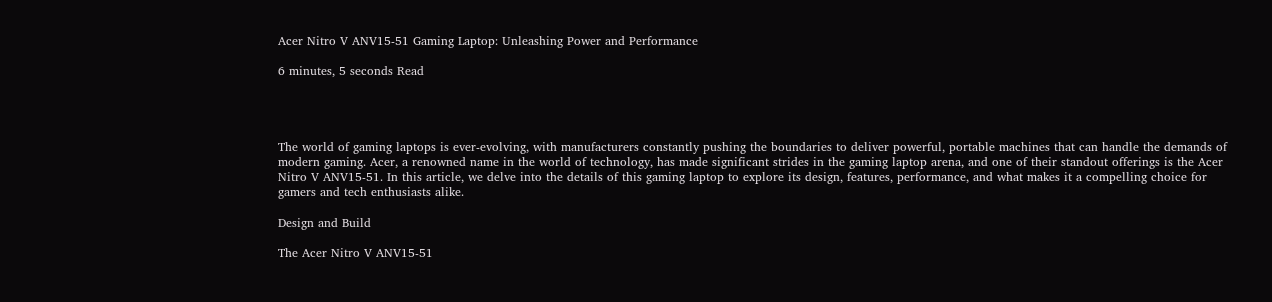Acer Nitro V ANV15-51 Gaming Laptop: Unleashing Power and Performance

6 minutes, 5 seconds Read




The world of gaming laptops is ever-evolving, with manufacturers constantly pushing the boundaries to deliver powerful, portable machines that can handle the demands of modern gaming. Acer, a renowned name in the world of technology, has made significant strides in the gaming laptop arena, and one of their standout offerings is the Acer Nitro V ANV15-51. In this article, we delve into the details of this gaming laptop to explore its design, features, performance, and what makes it a compelling choice for gamers and tech enthusiasts alike.

Design and Build

The Acer Nitro V ANV15-51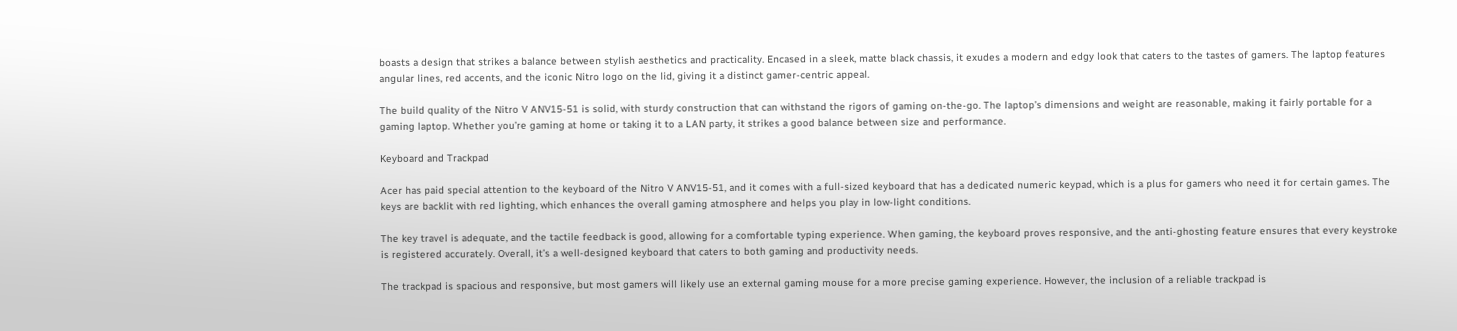boasts a design that strikes a balance between stylish aesthetics and practicality. Encased in a sleek, matte black chassis, it exudes a modern and edgy look that caters to the tastes of gamers. The laptop features angular lines, red accents, and the iconic Nitro logo on the lid, giving it a distinct gamer-centric appeal.

The build quality of the Nitro V ANV15-51 is solid, with sturdy construction that can withstand the rigors of gaming on-the-go. The laptop’s dimensions and weight are reasonable, making it fairly portable for a gaming laptop. Whether you’re gaming at home or taking it to a LAN party, it strikes a good balance between size and performance.

Keyboard and Trackpad

Acer has paid special attention to the keyboard of the Nitro V ANV15-51, and it comes with a full-sized keyboard that has a dedicated numeric keypad, which is a plus for gamers who need it for certain games. The keys are backlit with red lighting, which enhances the overall gaming atmosphere and helps you play in low-light conditions.

The key travel is adequate, and the tactile feedback is good, allowing for a comfortable typing experience. When gaming, the keyboard proves responsive, and the anti-ghosting feature ensures that every keystroke is registered accurately. Overall, it’s a well-designed keyboard that caters to both gaming and productivity needs.

The trackpad is spacious and responsive, but most gamers will likely use an external gaming mouse for a more precise gaming experience. However, the inclusion of a reliable trackpad is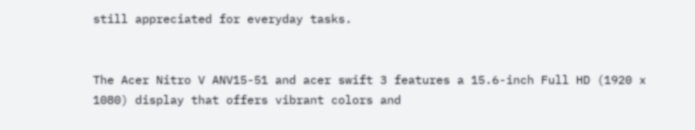still appreciated for everyday tasks.


The Acer Nitro V ANV15-51 and acer swift 3 features a 15.6-inch Full HD (1920 x 1080) display that offers vibrant colors and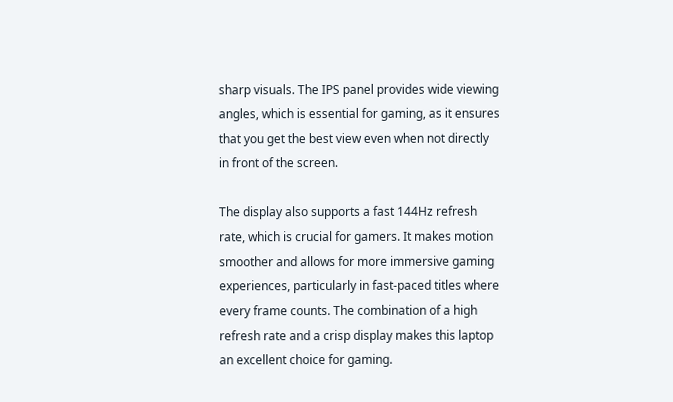sharp visuals. The IPS panel provides wide viewing angles, which is essential for gaming, as it ensures that you get the best view even when not directly in front of the screen.

The display also supports a fast 144Hz refresh rate, which is crucial for gamers. It makes motion smoother and allows for more immersive gaming experiences, particularly in fast-paced titles where every frame counts. The combination of a high refresh rate and a crisp display makes this laptop an excellent choice for gaming.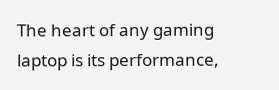The heart of any gaming laptop is its performance,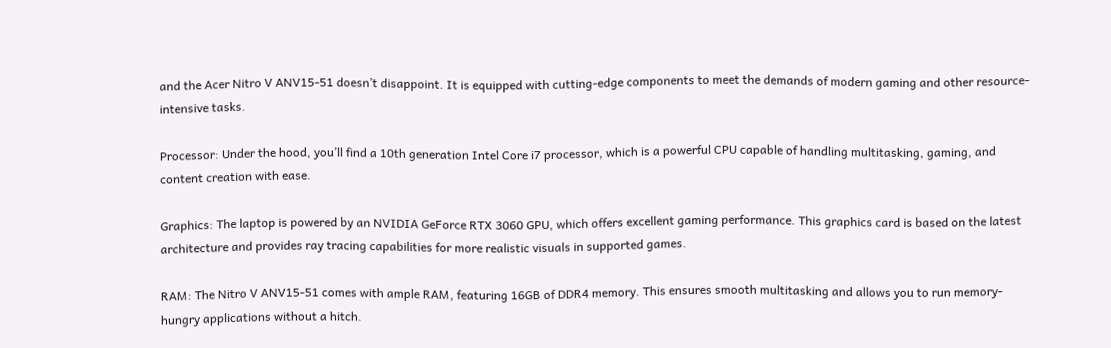and the Acer Nitro V ANV15-51 doesn’t disappoint. It is equipped with cutting-edge components to meet the demands of modern gaming and other resource-intensive tasks.

Processor: Under the hood, you’ll find a 10th generation Intel Core i7 processor, which is a powerful CPU capable of handling multitasking, gaming, and content creation with ease.

Graphics: The laptop is powered by an NVIDIA GeForce RTX 3060 GPU, which offers excellent gaming performance. This graphics card is based on the latest architecture and provides ray tracing capabilities for more realistic visuals in supported games.

RAM: The Nitro V ANV15-51 comes with ample RAM, featuring 16GB of DDR4 memory. This ensures smooth multitasking and allows you to run memory-hungry applications without a hitch.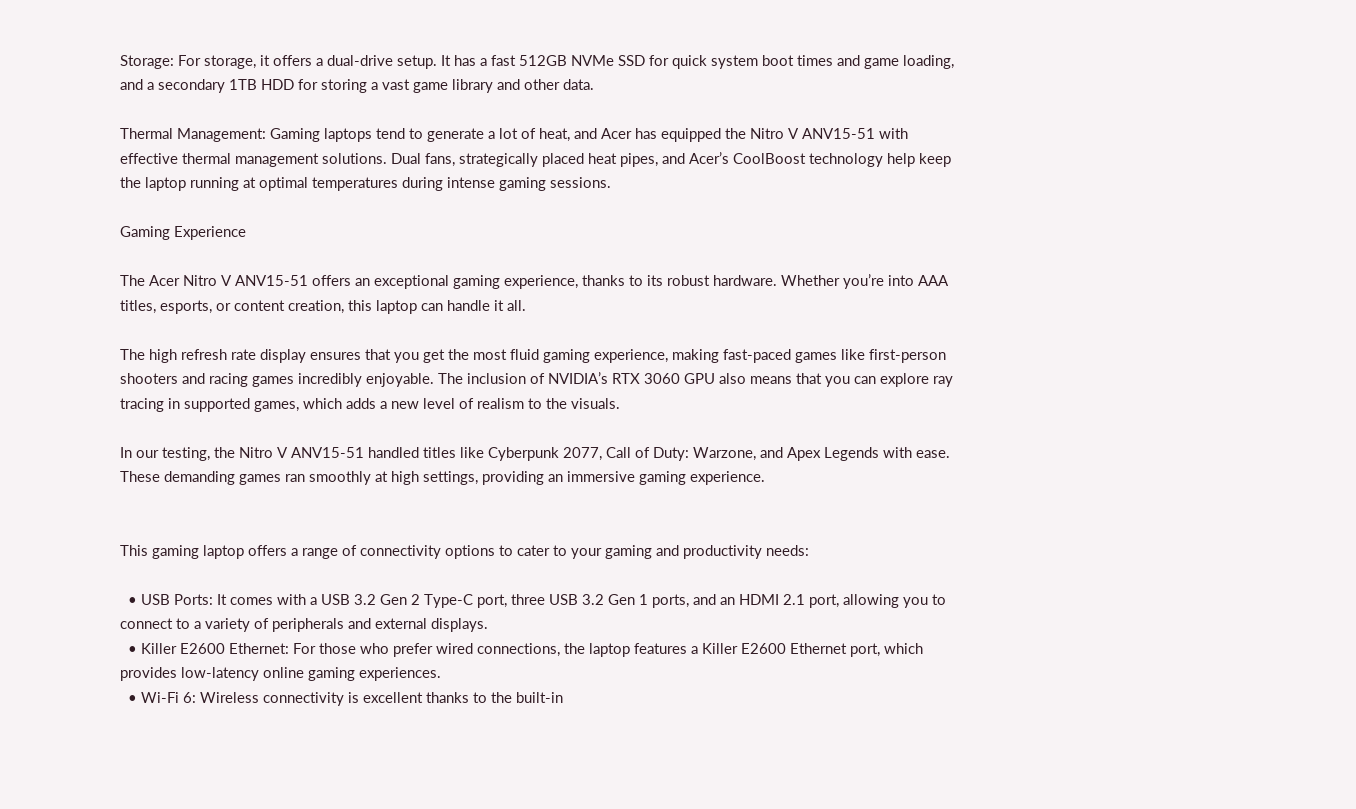Storage: For storage, it offers a dual-drive setup. It has a fast 512GB NVMe SSD for quick system boot times and game loading, and a secondary 1TB HDD for storing a vast game library and other data.

Thermal Management: Gaming laptops tend to generate a lot of heat, and Acer has equipped the Nitro V ANV15-51 with effective thermal management solutions. Dual fans, strategically placed heat pipes, and Acer’s CoolBoost technology help keep the laptop running at optimal temperatures during intense gaming sessions.

Gaming Experience

The Acer Nitro V ANV15-51 offers an exceptional gaming experience, thanks to its robust hardware. Whether you’re into AAA titles, esports, or content creation, this laptop can handle it all.

The high refresh rate display ensures that you get the most fluid gaming experience, making fast-paced games like first-person shooters and racing games incredibly enjoyable. The inclusion of NVIDIA’s RTX 3060 GPU also means that you can explore ray tracing in supported games, which adds a new level of realism to the visuals.

In our testing, the Nitro V ANV15-51 handled titles like Cyberpunk 2077, Call of Duty: Warzone, and Apex Legends with ease. These demanding games ran smoothly at high settings, providing an immersive gaming experience.


This gaming laptop offers a range of connectivity options to cater to your gaming and productivity needs:

  • USB Ports: It comes with a USB 3.2 Gen 2 Type-C port, three USB 3.2 Gen 1 ports, and an HDMI 2.1 port, allowing you to connect to a variety of peripherals and external displays.
  • Killer E2600 Ethernet: For those who prefer wired connections, the laptop features a Killer E2600 Ethernet port, which provides low-latency online gaming experiences.
  • Wi-Fi 6: Wireless connectivity is excellent thanks to the built-in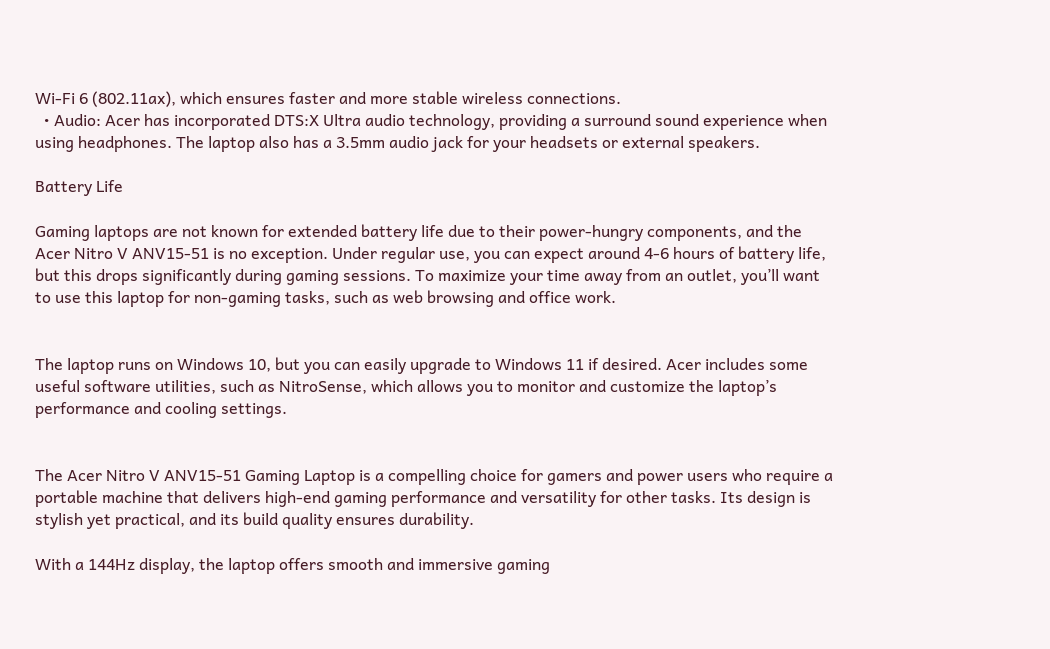Wi-Fi 6 (802.11ax), which ensures faster and more stable wireless connections.
  • Audio: Acer has incorporated DTS:X Ultra audio technology, providing a surround sound experience when using headphones. The laptop also has a 3.5mm audio jack for your headsets or external speakers.

Battery Life

Gaming laptops are not known for extended battery life due to their power-hungry components, and the Acer Nitro V ANV15-51 is no exception. Under regular use, you can expect around 4-6 hours of battery life, but this drops significantly during gaming sessions. To maximize your time away from an outlet, you’ll want to use this laptop for non-gaming tasks, such as web browsing and office work.


The laptop runs on Windows 10, but you can easily upgrade to Windows 11 if desired. Acer includes some useful software utilities, such as NitroSense, which allows you to monitor and customize the laptop’s performance and cooling settings.


The Acer Nitro V ANV15-51 Gaming Laptop is a compelling choice for gamers and power users who require a portable machine that delivers high-end gaming performance and versatility for other tasks. Its design is stylish yet practical, and its build quality ensures durability.

With a 144Hz display, the laptop offers smooth and immersive gaming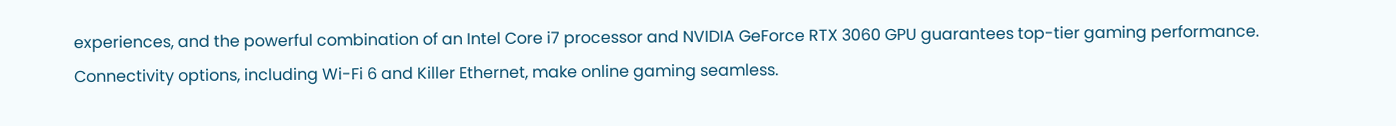experiences, and the powerful combination of an Intel Core i7 processor and NVIDIA GeForce RTX 3060 GPU guarantees top-tier gaming performance. Connectivity options, including Wi-Fi 6 and Killer Ethernet, make online gaming seamless.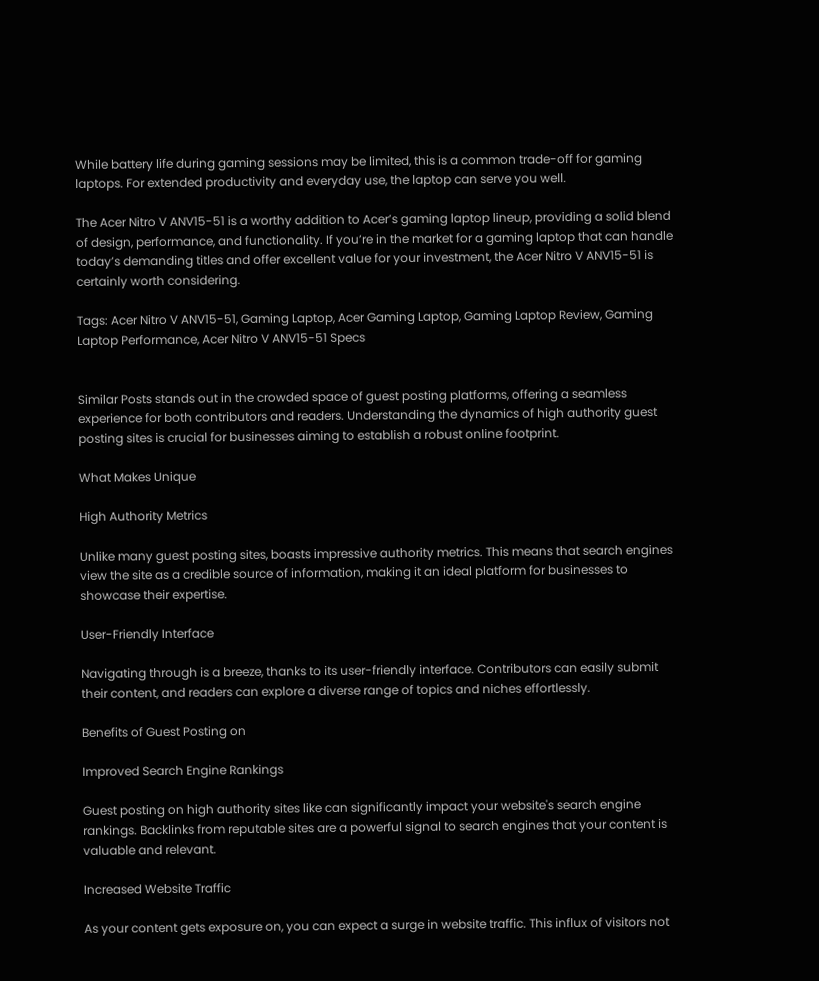While battery life during gaming sessions may be limited, this is a common trade-off for gaming laptops. For extended productivity and everyday use, the laptop can serve you well.

The Acer Nitro V ANV15-51 is a worthy addition to Acer’s gaming laptop lineup, providing a solid blend of design, performance, and functionality. If you’re in the market for a gaming laptop that can handle today’s demanding titles and offer excellent value for your investment, the Acer Nitro V ANV15-51 is certainly worth considering.

Tags: Acer Nitro V ANV15-51, Gaming Laptop, Acer Gaming Laptop, Gaming Laptop Review, Gaming Laptop Performance, Acer Nitro V ANV15-51 Specs


Similar Posts stands out in the crowded space of guest posting platforms, offering a seamless experience for both contributors and readers. Understanding the dynamics of high authority guest posting sites is crucial for businesses aiming to establish a robust online footprint.

What Makes Unique

High Authority Metrics

Unlike many guest posting sites, boasts impressive authority metrics. This means that search engines view the site as a credible source of information, making it an ideal platform for businesses to showcase their expertise.

User-Friendly Interface

Navigating through is a breeze, thanks to its user-friendly interface. Contributors can easily submit their content, and readers can explore a diverse range of topics and niches effortlessly.

Benefits of Guest Posting on

Improved Search Engine Rankings

Guest posting on high authority sites like can significantly impact your website's search engine rankings. Backlinks from reputable sites are a powerful signal to search engines that your content is valuable and relevant.

Increased Website Traffic

As your content gets exposure on, you can expect a surge in website traffic. This influx of visitors not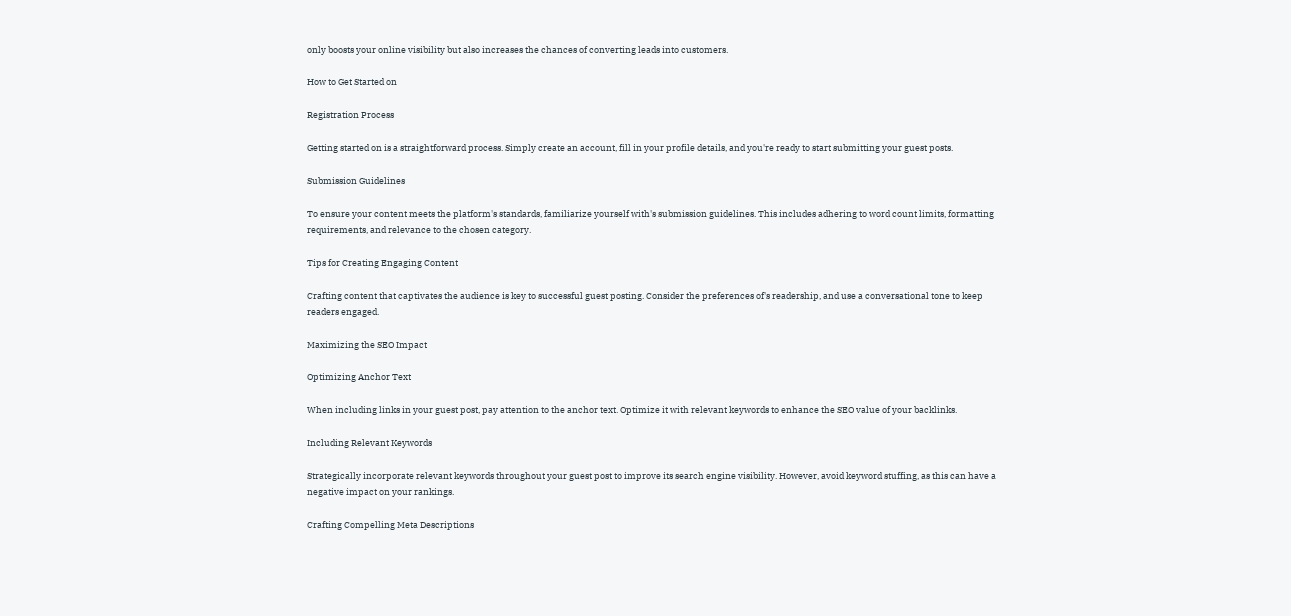only boosts your online visibility but also increases the chances of converting leads into customers.

How to Get Started on

Registration Process

Getting started on is a straightforward process. Simply create an account, fill in your profile details, and you're ready to start submitting your guest posts.

Submission Guidelines

To ensure your content meets the platform's standards, familiarize yourself with's submission guidelines. This includes adhering to word count limits, formatting requirements, and relevance to the chosen category.

Tips for Creating Engaging Content

Crafting content that captivates the audience is key to successful guest posting. Consider the preferences of's readership, and use a conversational tone to keep readers engaged.

Maximizing the SEO Impact

Optimizing Anchor Text

When including links in your guest post, pay attention to the anchor text. Optimize it with relevant keywords to enhance the SEO value of your backlinks.

Including Relevant Keywords

Strategically incorporate relevant keywords throughout your guest post to improve its search engine visibility. However, avoid keyword stuffing, as this can have a negative impact on your rankings.

Crafting Compelling Meta Descriptions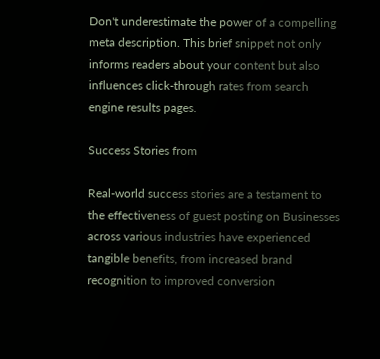Don't underestimate the power of a compelling meta description. This brief snippet not only informs readers about your content but also influences click-through rates from search engine results pages.

Success Stories from

Real-world success stories are a testament to the effectiveness of guest posting on Businesses across various industries have experienced tangible benefits, from increased brand recognition to improved conversion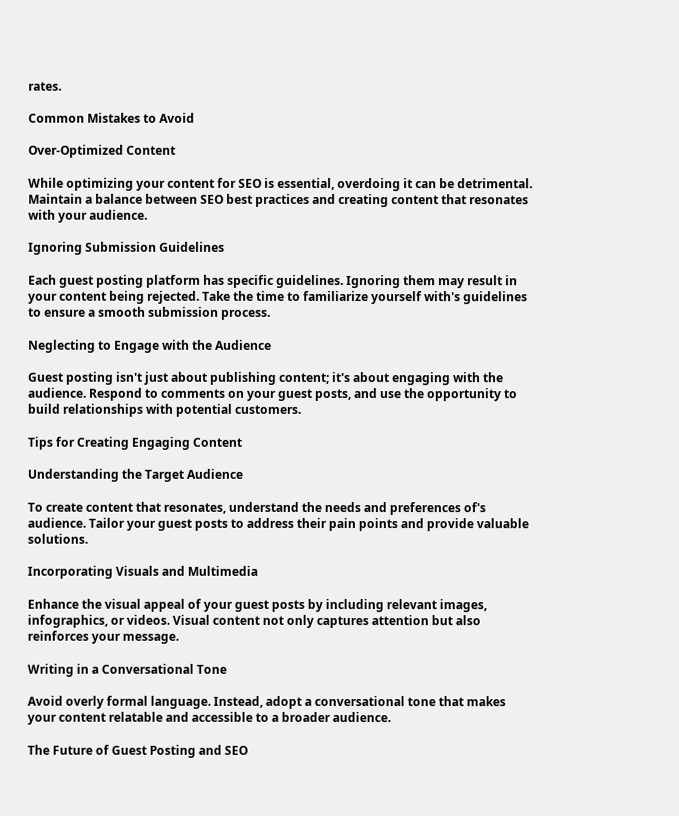rates.

Common Mistakes to Avoid

Over-Optimized Content

While optimizing your content for SEO is essential, overdoing it can be detrimental. Maintain a balance between SEO best practices and creating content that resonates with your audience.

Ignoring Submission Guidelines

Each guest posting platform has specific guidelines. Ignoring them may result in your content being rejected. Take the time to familiarize yourself with's guidelines to ensure a smooth submission process.

Neglecting to Engage with the Audience

Guest posting isn't just about publishing content; it's about engaging with the audience. Respond to comments on your guest posts, and use the opportunity to build relationships with potential customers.

Tips for Creating Engaging Content

Understanding the Target Audience

To create content that resonates, understand the needs and preferences of's audience. Tailor your guest posts to address their pain points and provide valuable solutions.

Incorporating Visuals and Multimedia

Enhance the visual appeal of your guest posts by including relevant images, infographics, or videos. Visual content not only captures attention but also reinforces your message.

Writing in a Conversational Tone

Avoid overly formal language. Instead, adopt a conversational tone that makes your content relatable and accessible to a broader audience.

The Future of Guest Posting and SEO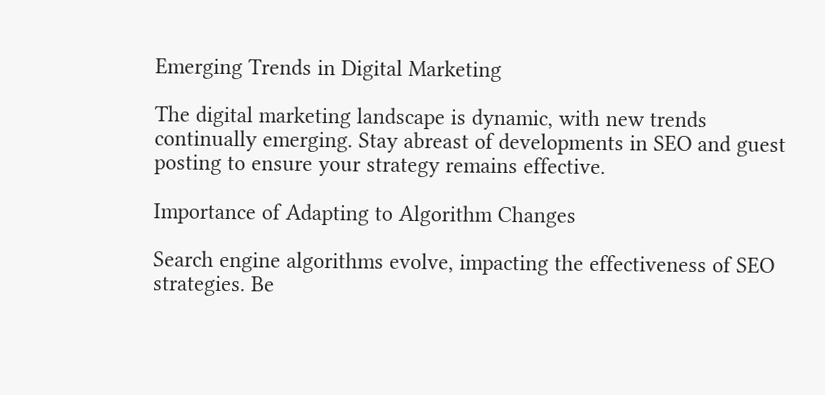Emerging Trends in Digital Marketing

The digital marketing landscape is dynamic, with new trends continually emerging. Stay abreast of developments in SEO and guest posting to ensure your strategy remains effective.

Importance of Adapting to Algorithm Changes

Search engine algorithms evolve, impacting the effectiveness of SEO strategies. Be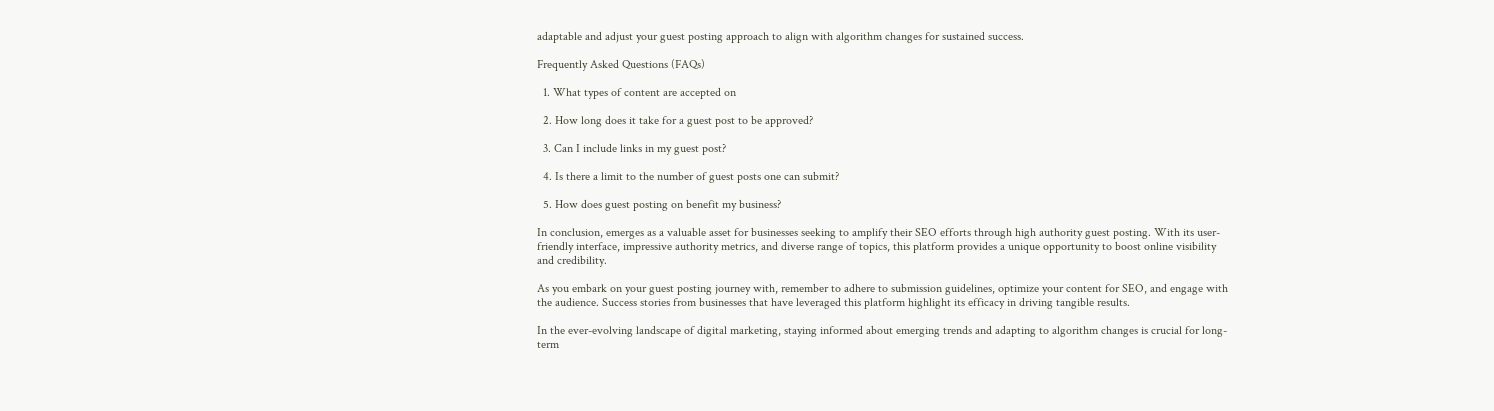adaptable and adjust your guest posting approach to align with algorithm changes for sustained success.

Frequently Asked Questions (FAQs)

  1. What types of content are accepted on

  2. How long does it take for a guest post to be approved?

  3. Can I include links in my guest post?

  4. Is there a limit to the number of guest posts one can submit?

  5. How does guest posting on benefit my business?

In conclusion, emerges as a valuable asset for businesses seeking to amplify their SEO efforts through high authority guest posting. With its user-friendly interface, impressive authority metrics, and diverse range of topics, this platform provides a unique opportunity to boost online visibility and credibility.

As you embark on your guest posting journey with, remember to adhere to submission guidelines, optimize your content for SEO, and engage with the audience. Success stories from businesses that have leveraged this platform highlight its efficacy in driving tangible results.

In the ever-evolving landscape of digital marketing, staying informed about emerging trends and adapting to algorithm changes is crucial for long-term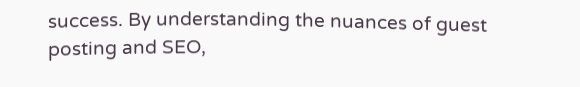success. By understanding the nuances of guest posting and SEO,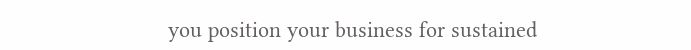you position your business for sustained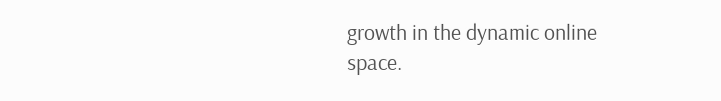growth in the dynamic online space.